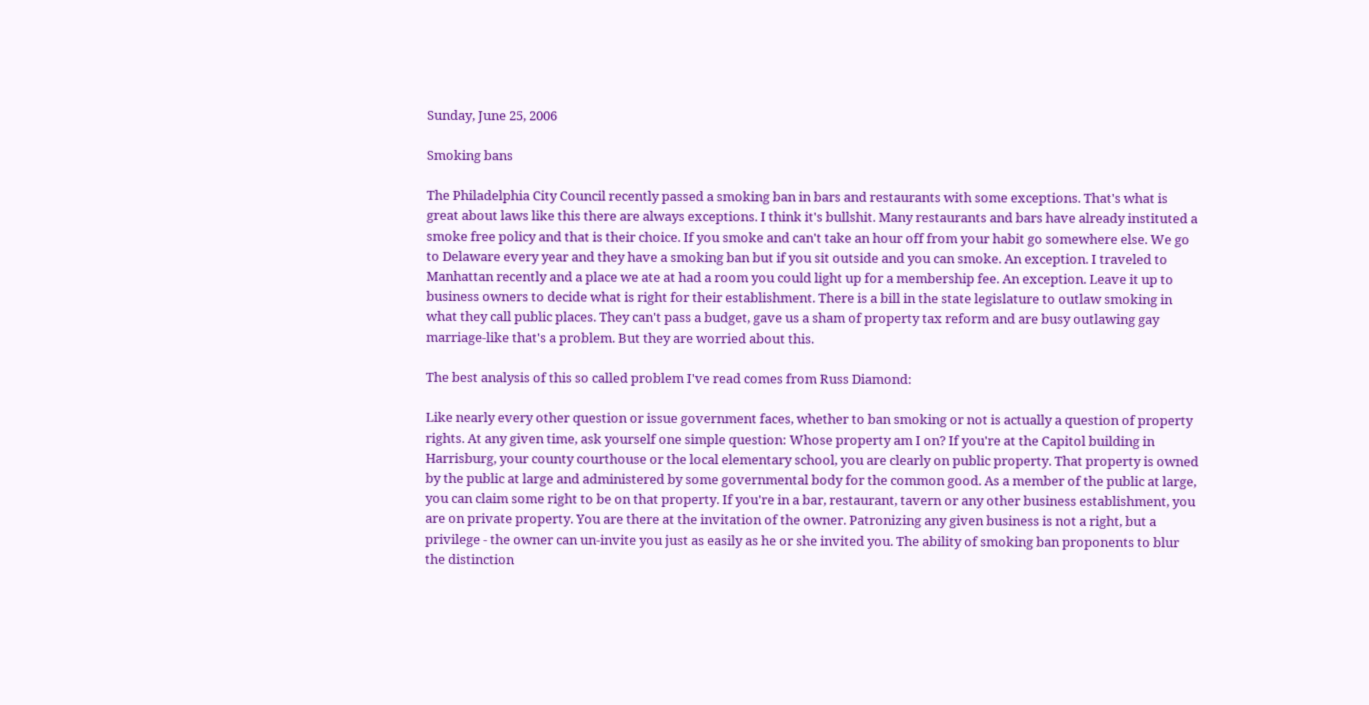Sunday, June 25, 2006

Smoking bans

The Philadelphia City Council recently passed a smoking ban in bars and restaurants with some exceptions. That's what is great about laws like this there are always exceptions. I think it's bullshit. Many restaurants and bars have already instituted a smoke free policy and that is their choice. If you smoke and can't take an hour off from your habit go somewhere else. We go to Delaware every year and they have a smoking ban but if you sit outside and you can smoke. An exception. I traveled to Manhattan recently and a place we ate at had a room you could light up for a membership fee. An exception. Leave it up to business owners to decide what is right for their establishment. There is a bill in the state legislature to outlaw smoking in what they call public places. They can't pass a budget, gave us a sham of property tax reform and are busy outlawing gay marriage-like that's a problem. But they are worried about this.

The best analysis of this so called problem I've read comes from Russ Diamond:

Like nearly every other question or issue government faces, whether to ban smoking or not is actually a question of property rights. At any given time, ask yourself one simple question: Whose property am I on? If you're at the Capitol building in Harrisburg, your county courthouse or the local elementary school, you are clearly on public property. That property is owned by the public at large and administered by some governmental body for the common good. As a member of the public at large, you can claim some right to be on that property. If you're in a bar, restaurant, tavern or any other business establishment, you are on private property. You are there at the invitation of the owner. Patronizing any given business is not a right, but a privilege - the owner can un-invite you just as easily as he or she invited you. The ability of smoking ban proponents to blur the distinction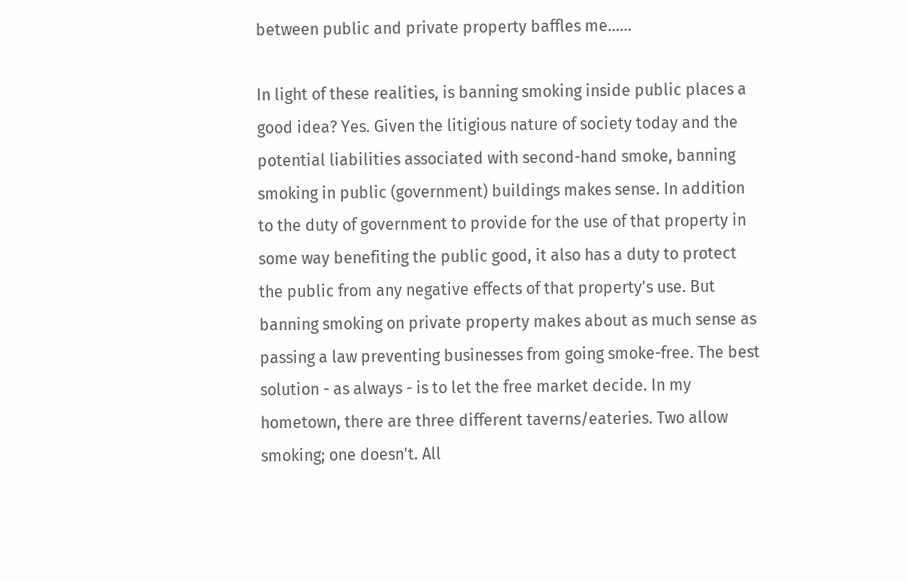between public and private property baffles me......

In light of these realities, is banning smoking inside public places a good idea? Yes. Given the litigious nature of society today and the potential liabilities associated with second-hand smoke, banning smoking in public (government) buildings makes sense. In addition to the duty of government to provide for the use of that property in some way benefiting the public good, it also has a duty to protect the public from any negative effects of that property's use. But banning smoking on private property makes about as much sense as passing a law preventing businesses from going smoke-free. The best solution - as always - is to let the free market decide. In my hometown, there are three different taverns/eateries. Two allow smoking; one doesn't. All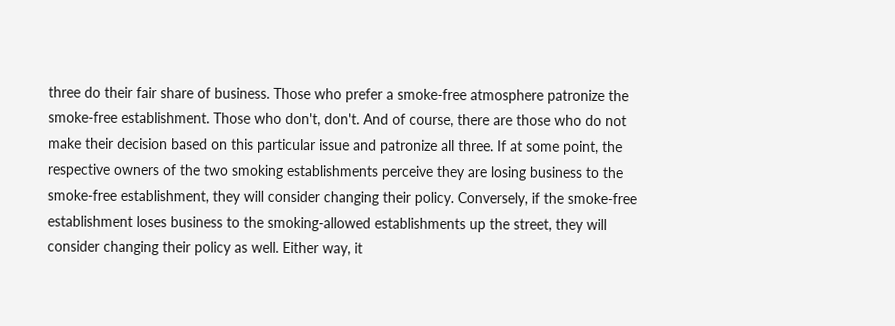three do their fair share of business. Those who prefer a smoke-free atmosphere patronize the smoke-free establishment. Those who don't, don't. And of course, there are those who do not make their decision based on this particular issue and patronize all three. If at some point, the respective owners of the two smoking establishments perceive they are losing business to the smoke-free establishment, they will consider changing their policy. Conversely, if the smoke-free establishment loses business to the smoking-allowed establishments up the street, they will consider changing their policy as well. Either way, it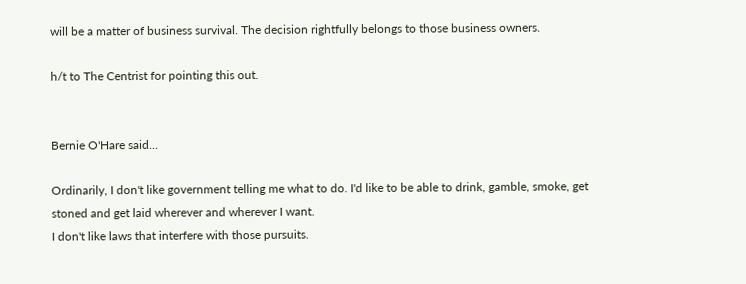will be a matter of business survival. The decision rightfully belongs to those business owners.

h/t to The Centrist for pointing this out.


Bernie O'Hare said...

Ordinarily, I don't like government telling me what to do. I'd like to be able to drink, gamble, smoke, get stoned and get laid wherever and wherever I want.
I don't like laws that interfere with those pursuits.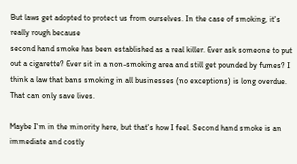But laws get adopted to protect us from ourselves. In the case of smoking, it's really rough because
second hand smoke has been established as a real killer. Ever ask someone to put out a cigarette? Ever sit in a non-smoking area and still get pounded by fumes? I think a law that bans smoking in all businesses (no exceptions) is long overdue. That can only save lives.

Maybe I'm in the minority here, but that's how I feel. Second hand smoke is an immediate and costly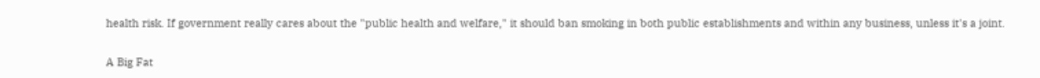health risk. If government really cares about the "public health and welfare," it should ban smoking in both public establishments and within any business, unless it's a joint.

A Big Fat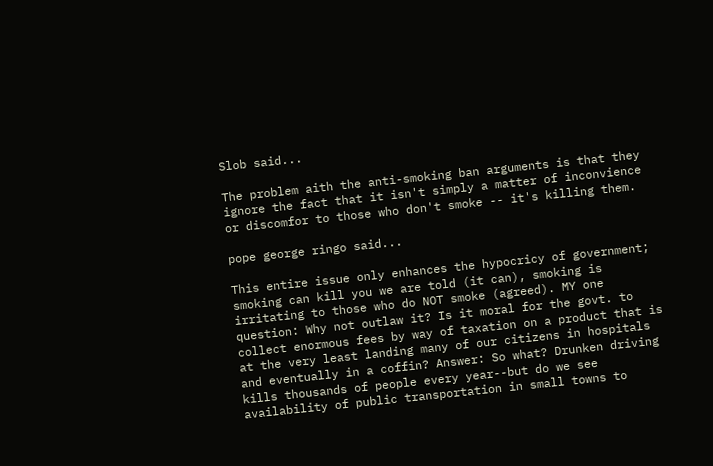Slob said...

The problem aith the anti-smoking ban arguments is that they ignore the fact that it isn't simply a matter of inconvience or discomfor to those who don't smoke -- it's killing them.

pope george ringo said...

This entire issue only enhances the hypocricy of government; smoking can kill you we are told (it can), smoking is irritating to those who do NOT smoke (agreed). MY one question: Why not outlaw it? Is it moral for the govt. to collect enormous fees by way of taxation on a product that is at the very least landing many of our citizens in hospitals and eventually in a coffin? Answer: So what? Drunken driving kills thousands of people every year--but do we see availability of public transportation in small towns to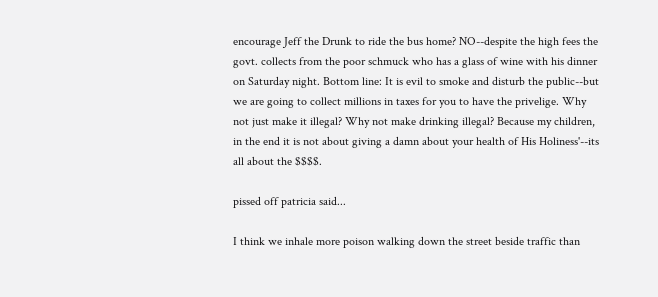encourage Jeff the Drunk to ride the bus home? NO--despite the high fees the govt. collects from the poor schmuck who has a glass of wine with his dinner on Saturday night. Bottom line: It is evil to smoke and disturb the public--but we are going to collect millions in taxes for you to have the privelige. Why not just make it illegal? Why not make drinking illegal? Because my children, in the end it is not about giving a damn about your health of His Holiness'--its all about the $$$$.

pissed off patricia said...

I think we inhale more poison walking down the street beside traffic than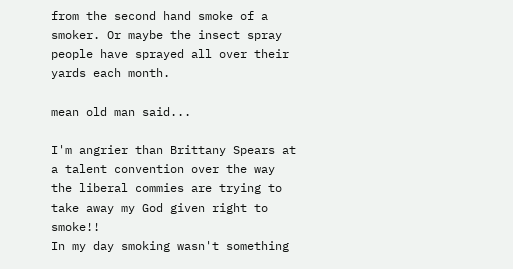from the second hand smoke of a smoker. Or maybe the insect spray people have sprayed all over their yards each month.

mean old man said...

I'm angrier than Brittany Spears at a talent convention over the way the liberal commies are trying to take away my God given right to smoke!!
In my day smoking wasn't something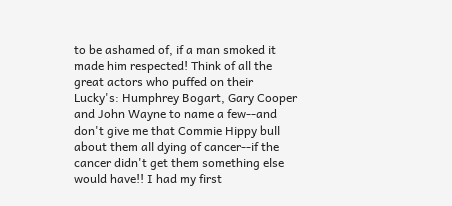to be ashamed of, if a man smoked it made him respected! Think of all the great actors who puffed on their Lucky's: Humphrey Bogart, Gary Cooper and John Wayne to name a few--and don't give me that Commie Hippy bull about them all dying of cancer--if the cancer didn't get them something else would have!! I had my first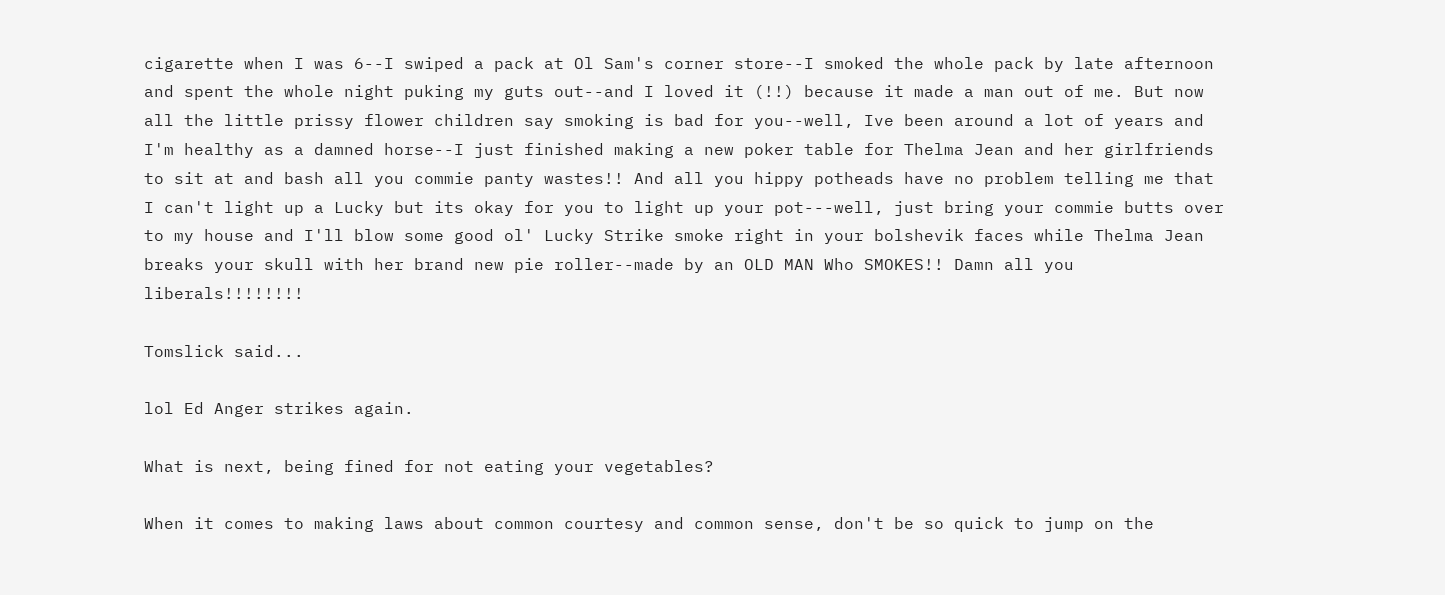cigarette when I was 6--I swiped a pack at Ol Sam's corner store--I smoked the whole pack by late afternoon and spent the whole night puking my guts out--and I loved it (!!) because it made a man out of me. But now all the little prissy flower children say smoking is bad for you--well, Ive been around a lot of years and I'm healthy as a damned horse--I just finished making a new poker table for Thelma Jean and her girlfriends to sit at and bash all you commie panty wastes!! And all you hippy potheads have no problem telling me that I can't light up a Lucky but its okay for you to light up your pot---well, just bring your commie butts over to my house and I'll blow some good ol' Lucky Strike smoke right in your bolshevik faces while Thelma Jean breaks your skull with her brand new pie roller--made by an OLD MAN Who SMOKES!! Damn all you liberals!!!!!!!!

Tomslick said...

lol Ed Anger strikes again.

What is next, being fined for not eating your vegetables?

When it comes to making laws about common courtesy and common sense, don't be so quick to jump on the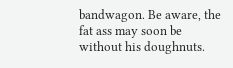bandwagon. Be aware, the fat ass may soon be without his doughnuts.